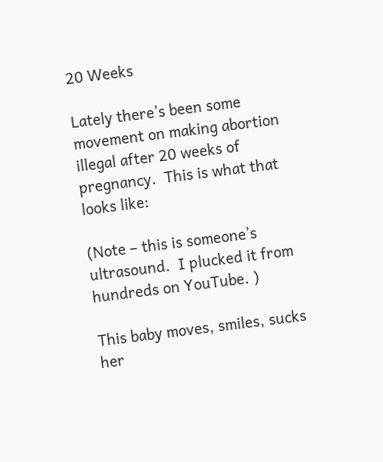20 Weeks

Lately there’s been some movement on making abortion illegal after 20 weeks of pregnancy.  This is what that looks like:

(Note – this is someone’s ultrasound.  I plucked it from hundreds on YouTube. )

This baby moves, smiles, sucks her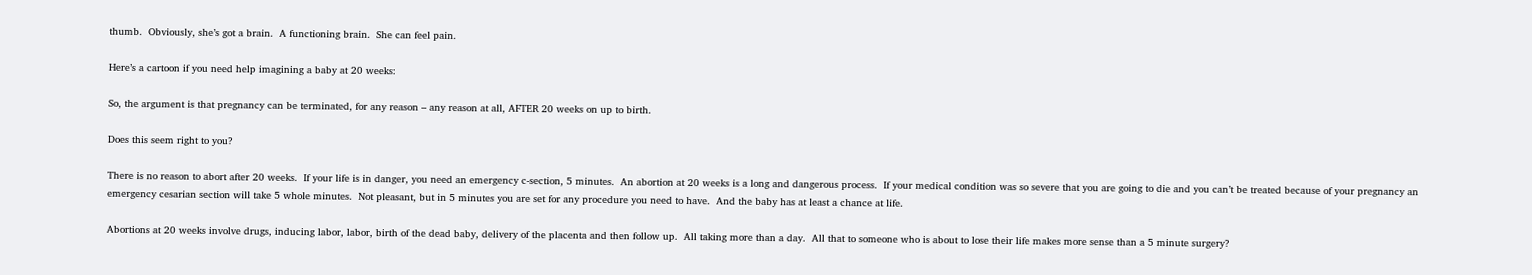thumb.  Obviously, she’s got a brain.  A functioning brain.  She can feel pain.

Here’s a cartoon if you need help imagining a baby at 20 weeks:

So, the argument is that pregnancy can be terminated, for any reason – any reason at all, AFTER 20 weeks on up to birth.

Does this seem right to you?

There is no reason to abort after 20 weeks.  If your life is in danger, you need an emergency c-section, 5 minutes.  An abortion at 20 weeks is a long and dangerous process.  If your medical condition was so severe that you are going to die and you can’t be treated because of your pregnancy an emergency cesarian section will take 5 whole minutes.  Not pleasant, but in 5 minutes you are set for any procedure you need to have.  And the baby has at least a chance at life.

Abortions at 20 weeks involve drugs, inducing labor, labor, birth of the dead baby, delivery of the placenta and then follow up.  All taking more than a day.  All that to someone who is about to lose their life makes more sense than a 5 minute surgery?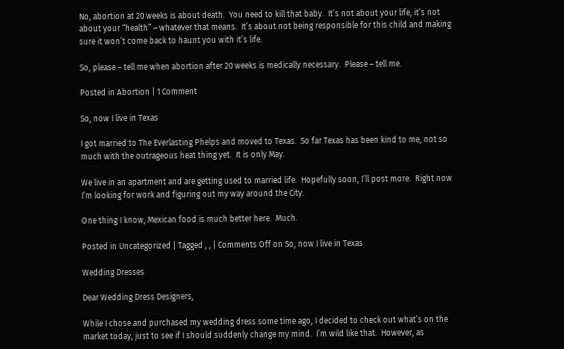No, abortion at 20 weeks is about death.  You need to kill that baby.  It’s not about your life, it’s not about your “health” – whatever that means.  It’s about not being responsible for this child and making sure it won’t come back to haunt you with it’s life.

So, please – tell me when abortion after 20 weeks is medically necessary.  Please – tell me.

Posted in Abortion | 1 Comment

So, now I live in Texas

I got married to The Everlasting Phelps and moved to Texas.  So far Texas has been kind to me, not so much with the outrageous heat thing yet.  It is only May.

We live in an apartment and are getting used to married life.  Hopefully soon, I’ll post more.  Right now I’m looking for work and figuring out my way around the City.

One thing I know, Mexican food is much better here.  Much.

Posted in Uncategorized | Tagged , , | Comments Off on So, now I live in Texas

Wedding Dresses

Dear Wedding Dress Designers,

While I chose and purchased my wedding dress some time ago, I decided to check out what’s on the market today, just to see if I should suddenly change my mind.  I’m wild like that.  However, as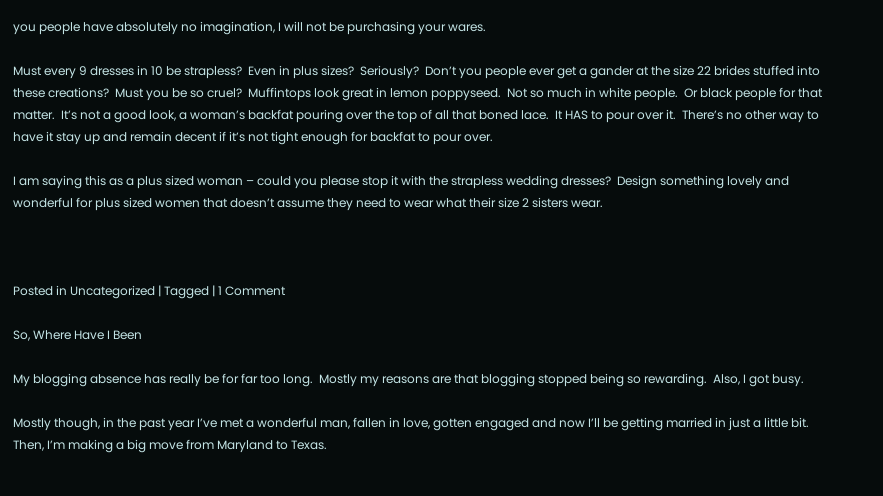you people have absolutely no imagination, I will not be purchasing your wares.

Must every 9 dresses in 10 be strapless?  Even in plus sizes?  Seriously?  Don’t you people ever get a gander at the size 22 brides stuffed into these creations?  Must you be so cruel?  Muffintops look great in lemon poppyseed.  Not so much in white people.  Or black people for that matter.  It’s not a good look, a woman’s backfat pouring over the top of all that boned lace.  It HAS to pour over it.  There’s no other way to have it stay up and remain decent if it’s not tight enough for backfat to pour over.

I am saying this as a plus sized woman – could you please stop it with the strapless wedding dresses?  Design something lovely and wonderful for plus sized women that doesn’t assume they need to wear what their size 2 sisters wear.



Posted in Uncategorized | Tagged | 1 Comment

So, Where Have I Been

My blogging absence has really be for far too long.  Mostly my reasons are that blogging stopped being so rewarding.  Also, I got busy.

Mostly though, in the past year I’ve met a wonderful man, fallen in love, gotten engaged and now I’ll be getting married in just a little bit.  Then, I’m making a big move from Maryland to Texas.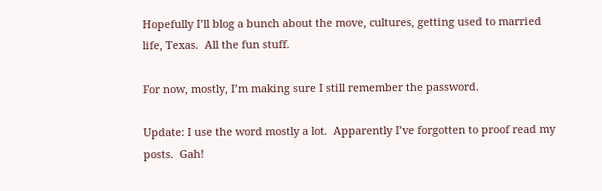Hopefully I’ll blog a bunch about the move, cultures, getting used to married life, Texas.  All the fun stuff.

For now, mostly, I’m making sure I still remember the password.

Update: I use the word mostly a lot.  Apparently I’ve forgotten to proof read my posts.  Gah!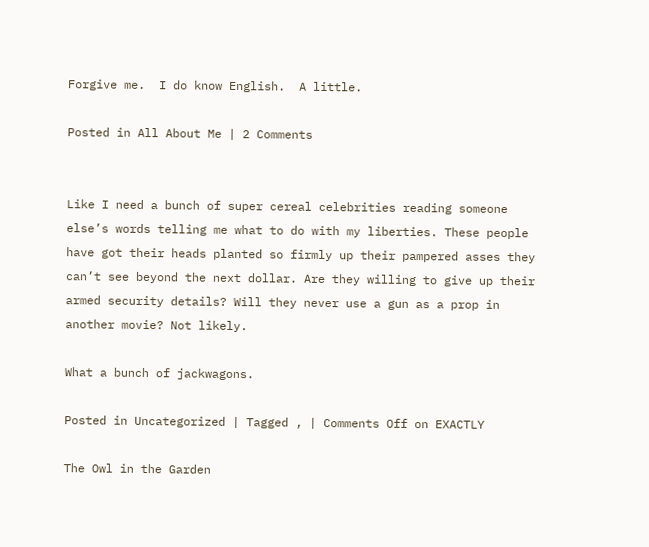Forgive me.  I do know English.  A little.

Posted in All About Me | 2 Comments


Like I need a bunch of super cereal celebrities reading someone else’s words telling me what to do with my liberties. These people have got their heads planted so firmly up their pampered asses they can’t see beyond the next dollar. Are they willing to give up their armed security details? Will they never use a gun as a prop in another movie? Not likely.

What a bunch of jackwagons.

Posted in Uncategorized | Tagged , | Comments Off on EXACTLY

The Owl in the Garden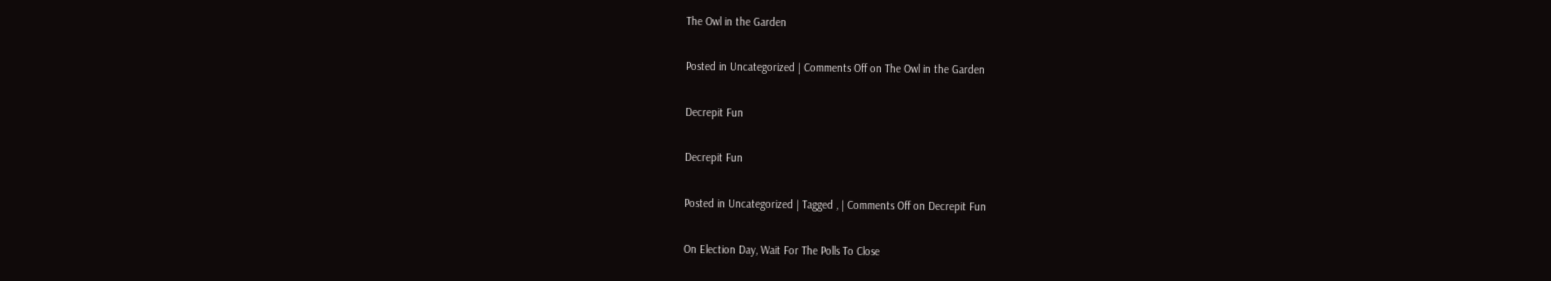The Owl in the Garden

Posted in Uncategorized | Comments Off on The Owl in the Garden

Decrepit Fun

Decrepit Fun

Posted in Uncategorized | Tagged , | Comments Off on Decrepit Fun

On Election Day, Wait For The Polls To Close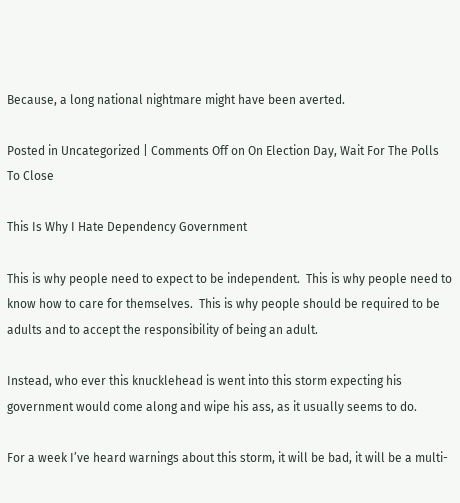Because, a long national nightmare might have been averted.

Posted in Uncategorized | Comments Off on On Election Day, Wait For The Polls To Close

This Is Why I Hate Dependency Government

This is why people need to expect to be independent.  This is why people need to know how to care for themselves.  This is why people should be required to be adults and to accept the responsibility of being an adult.

Instead, who ever this knucklehead is went into this storm expecting his government would come along and wipe his ass, as it usually seems to do.

For a week I’ve heard warnings about this storm, it will be bad, it will be a multi-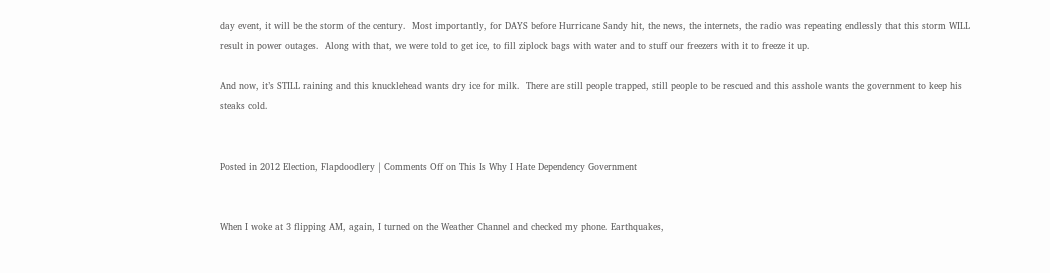day event, it will be the storm of the century.  Most importantly, for DAYS before Hurricane Sandy hit, the news, the internets, the radio was repeating endlessly that this storm WILL result in power outages.  Along with that, we were told to get ice, to fill ziplock bags with water and to stuff our freezers with it to freeze it up.

And now, it’s STILL raining and this knucklehead wants dry ice for milk.  There are still people trapped, still people to be rescued and this asshole wants the government to keep his steaks cold.


Posted in 2012 Election, Flapdoodlery | Comments Off on This Is Why I Hate Dependency Government


When I woke at 3 flipping AM, again, I turned on the Weather Channel and checked my phone. Earthquakes,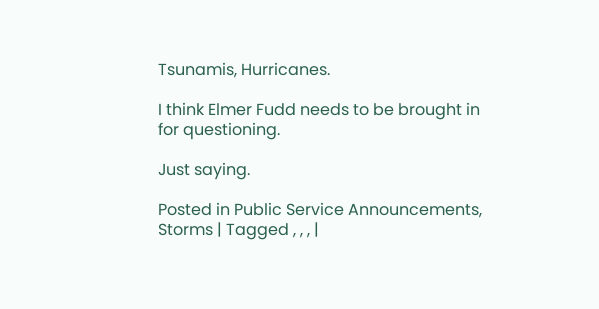Tsunamis, Hurricanes.

I think Elmer Fudd needs to be brought in for questioning.

Just saying.

Posted in Public Service Announcements, Storms | Tagged , , , |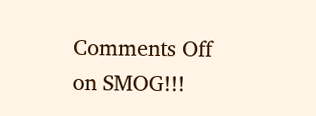Comments Off on SMOG!!!